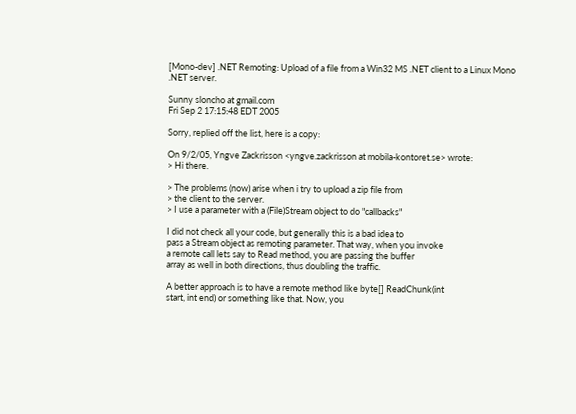[Mono-dev] .NET Remoting: Upload of a file from a Win32 MS .NET client to a Linux Mono .NET server.

Sunny sloncho at gmail.com
Fri Sep 2 17:15:48 EDT 2005

Sorry, replied off the list, here is a copy:

On 9/2/05, Yngve Zackrisson <yngve.zackrisson at mobila-kontoret.se> wrote:
> Hi there.

> The problems (now) arise when i try to upload a zip file from
> the client to the server.
> I use a parameter with a (File)Stream object to do "callbacks"

I did not check all your code, but generally this is a bad idea to
pass a Stream object as remoting parameter. That way, when you invoke
a remote call lets say to Read method, you are passing the buffer
array as well in both directions, thus doubling the traffic.

A better approach is to have a remote method like byte[] ReadChunk(int
start, int end) or something like that. Now, you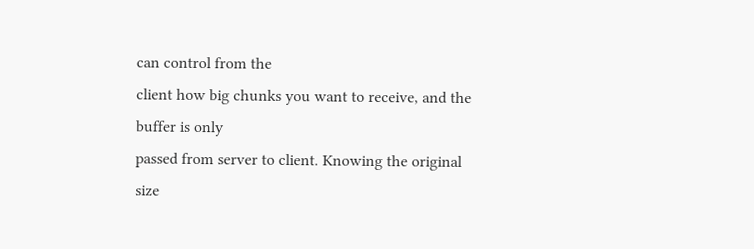can control from the
client how big chunks you want to receive, and the buffer is only
passed from server to client. Knowing the original size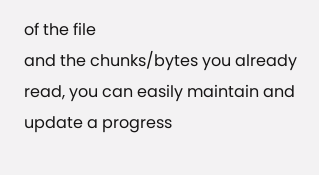of the file
and the chunks/bytes you already read, you can easily maintain and
update a progress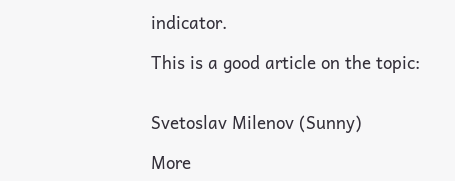indicator.

This is a good article on the topic:


Svetoslav Milenov (Sunny)

More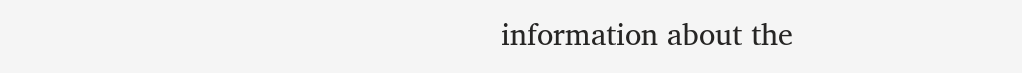information about the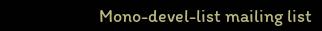Mono-devel-list mailing list